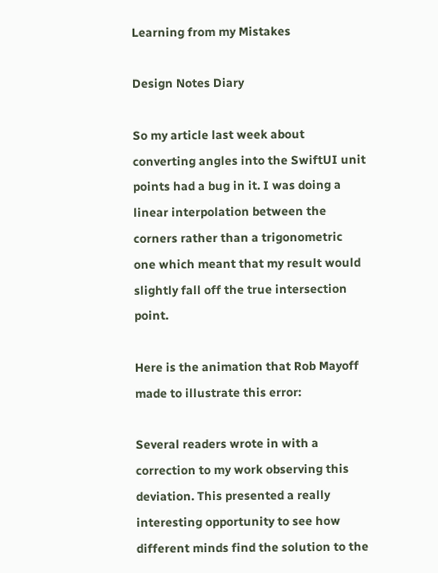Learning from my Mistakes

Design Notes Diary

So my article last week about converting angles into the SwiftUI unit points had a bug in it. I was doing a linear interpolation between the corners rather than a trigonometric one which meant that my result would slightly fall off the true intersection point.

Here is the animation that Rob Mayoff made to illustrate this error:

Several readers wrote in with a correction to my work observing this deviation. This presented a really interesting opportunity to see how different minds find the solution to the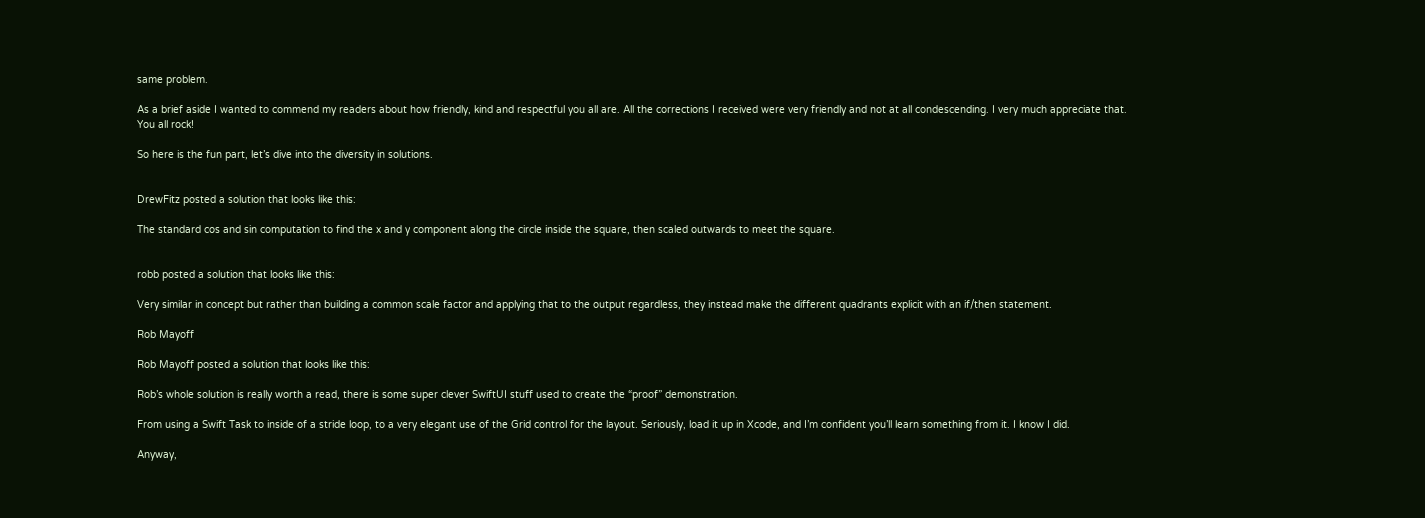same problem.

As a brief aside I wanted to commend my readers about how friendly, kind and respectful you all are. All the corrections I received were very friendly and not at all condescending. I very much appreciate that. You all rock!

So here is the fun part, let’s dive into the diversity in solutions.


DrewFitz posted a solution that looks like this:

The standard cos and sin computation to find the x and y component along the circle inside the square, then scaled outwards to meet the square.


robb posted a solution that looks like this:

Very similar in concept but rather than building a common scale factor and applying that to the output regardless, they instead make the different quadrants explicit with an if/then statement.

Rob Mayoff

Rob Mayoff posted a solution that looks like this:

Rob’s whole solution is really worth a read, there is some super clever SwiftUI stuff used to create the “proof” demonstration.

From using a Swift Task to inside of a stride loop, to a very elegant use of the Grid control for the layout. Seriously, load it up in Xcode, and I’m confident you’ll learn something from it. I know I did.

Anyway,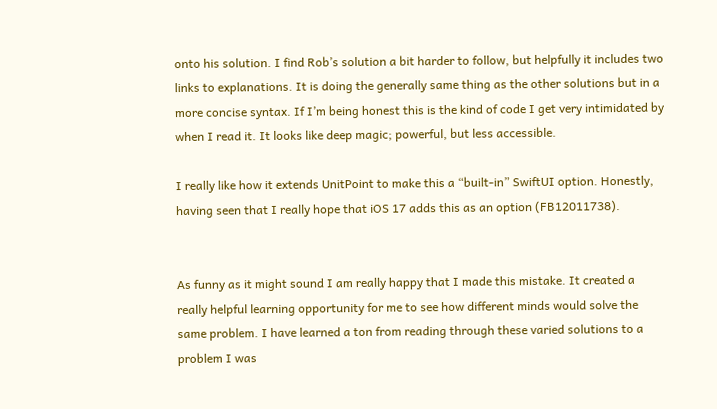onto his solution. I find Rob’s solution a bit harder to follow, but helpfully it includes two links to explanations. It is doing the generally same thing as the other solutions but in a more concise syntax. If I’m being honest this is the kind of code I get very intimidated by when I read it. It looks like deep magic; powerful, but less accessible.

I really like how it extends UnitPoint to make this a “built-in” SwiftUI option. Honestly, having seen that I really hope that iOS 17 adds this as an option (FB12011738).


As funny as it might sound I am really happy that I made this mistake. It created a really helpful learning opportunity for me to see how different minds would solve the same problem. I have learned a ton from reading through these varied solutions to a problem I was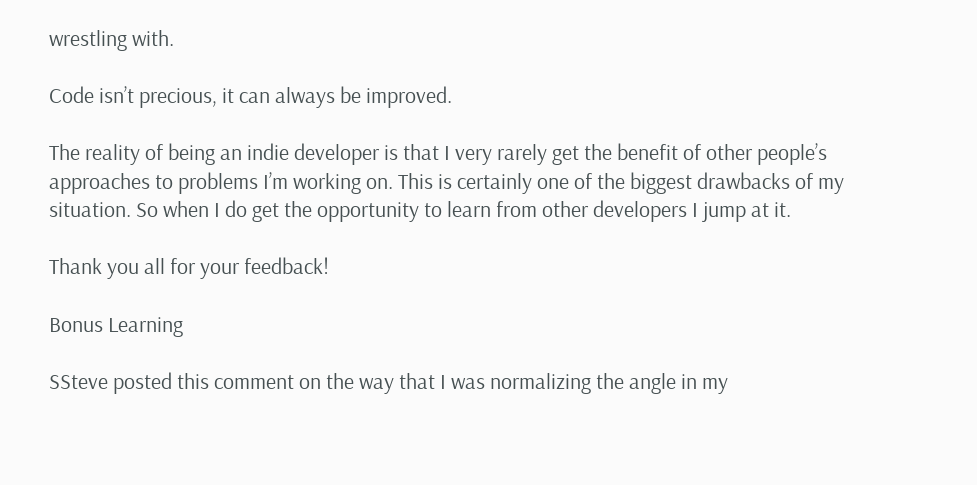wrestling with.

Code isn’t precious, it can always be improved.

The reality of being an indie developer is that I very rarely get the benefit of other people’s approaches to problems I’m working on. This is certainly one of the biggest drawbacks of my situation. So when I do get the opportunity to learn from other developers I jump at it.

Thank you all for your feedback!

Bonus Learning

SSteve posted this comment on the way that I was normalizing the angle in my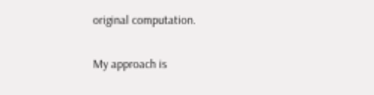original computation.

My approach is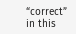“correct” in this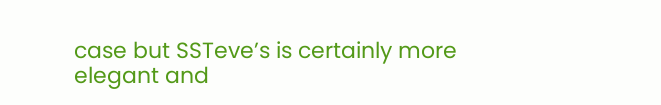case but SSTeve’s is certainly more elegant and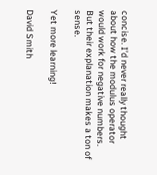concise. I’d never really thought about how the modulus operator would work for negative numbers. But their explanation makes a ton of sense.

Yet more learning!

David Smith